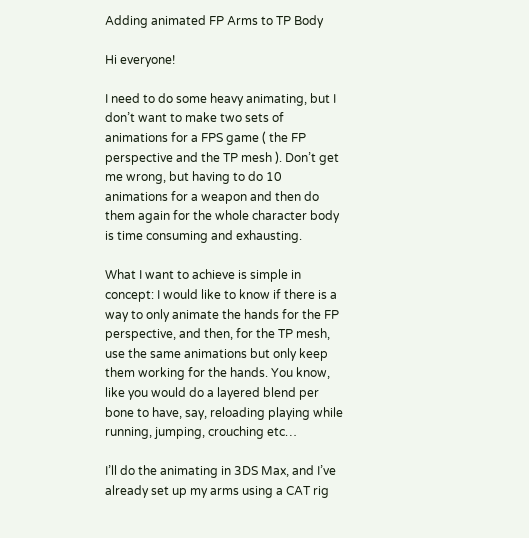Adding animated FP Arms to TP Body

Hi everyone!

I need to do some heavy animating, but I don’t want to make two sets of animations for a FPS game ( the FP perspective and the TP mesh ). Don’t get me wrong, but having to do 10 animations for a weapon and then do them again for the whole character body is time consuming and exhausting.

What I want to achieve is simple in concept: I would like to know if there is a way to only animate the hands for the FP perspective, and then, for the TP mesh, use the same animations but only keep them working for the hands. You know, like you would do a layered blend per bone to have, say, reloading playing while running, jumping, crouching etc…

I’ll do the animating in 3DS Max, and I’ve already set up my arms using a CAT rig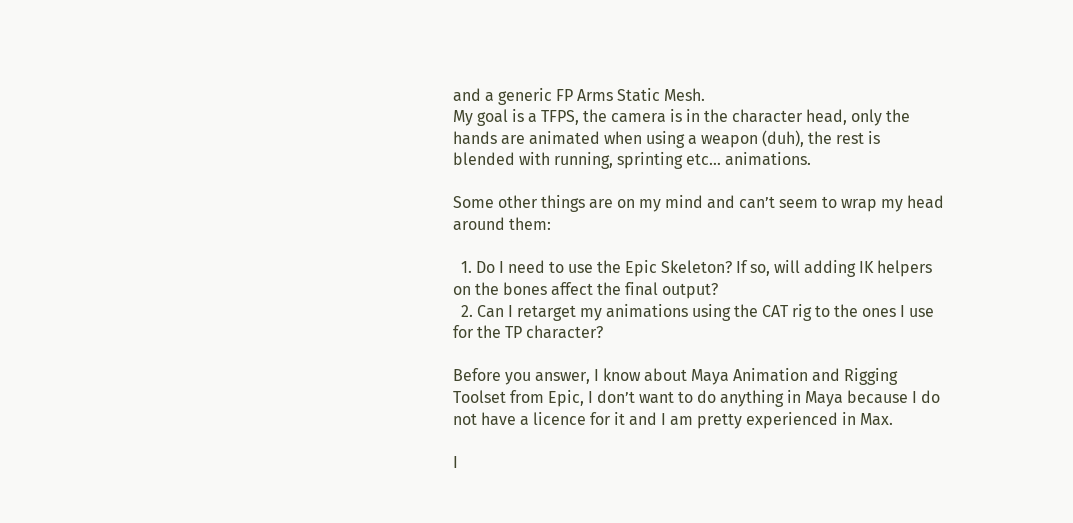and a generic FP Arms Static Mesh.
My goal is a TFPS, the camera is in the character head, only the hands are animated when using a weapon (duh), the rest is blended with running, sprinting etc… animations.

Some other things are on my mind and can’t seem to wrap my head around them:

  1. Do I need to use the Epic Skeleton? If so, will adding IK helpers on the bones affect the final output?
  2. Can I retarget my animations using the CAT rig to the ones I use for the TP character?

Before you answer, I know about Maya Animation and Rigging Toolset from Epic, I don’t want to do anything in Maya because I do not have a licence for it and I am pretty experienced in Max.

I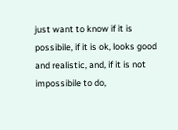just want to know if it is possibile, if it is ok, looks good and realistic, and, if it is not impossibile to do,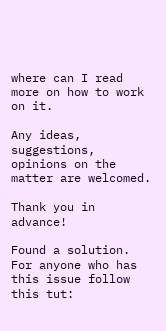where can I read more on how to work on it.

Any ideas, suggestions, opinions on the matter are welcomed.

Thank you in advance!

Found a solution. For anyone who has this issue follow this tut: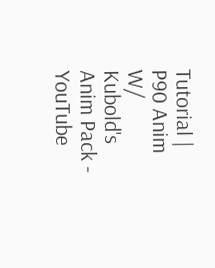Tutorial | P90 Anim W/ Kubold's Anim Pack - YouTube